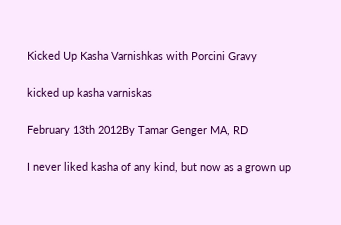Kicked Up Kasha Varnishkas with Porcini Gravy

kicked up kasha varniskas

February 13th 2012By Tamar Genger MA, RD

I never liked kasha of any kind, but now as a grown up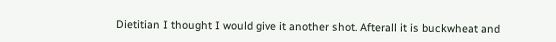Dietitian I thought I would give it another shot. Afterall it is buckwheat and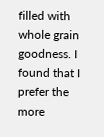filled with whole grain goodness. I found that I prefer the more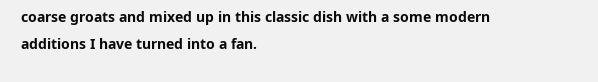coarse groats and mixed up in this classic dish with a some modern additions I have turned into a fan.